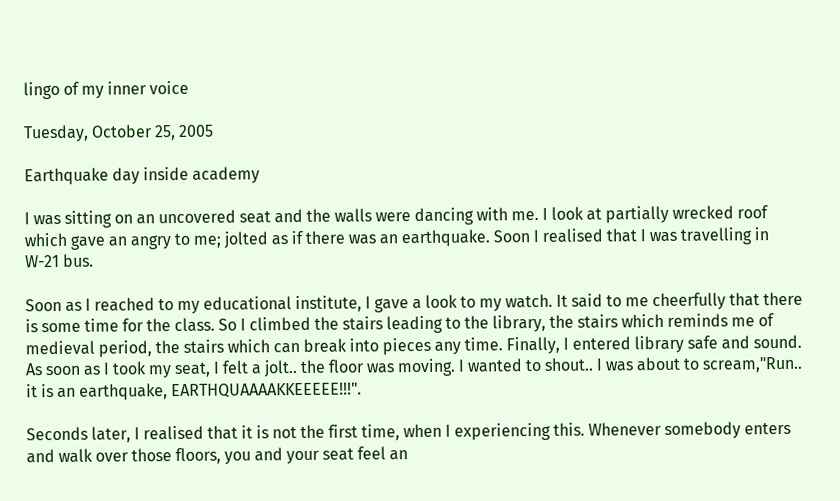lingo of my inner voice

Tuesday, October 25, 2005

Earthquake day inside academy

I was sitting on an uncovered seat and the walls were dancing with me. I look at partially wrecked roof which gave an angry to me; jolted as if there was an earthquake. Soon I realised that I was travelling in W-21 bus.

Soon as I reached to my educational institute, I gave a look to my watch. It said to me cheerfully that there is some time for the class. So I climbed the stairs leading to the library, the stairs which reminds me of medieval period, the stairs which can break into pieces any time. Finally, I entered library safe and sound. As soon as I took my seat, I felt a jolt.. the floor was moving. I wanted to shout.. I was about to scream,"Run.. it is an earthquake, EARTHQUAAAAKKEEEEE!!!".

Seconds later, I realised that it is not the first time, when I experiencing this. Whenever somebody enters and walk over those floors, you and your seat feel an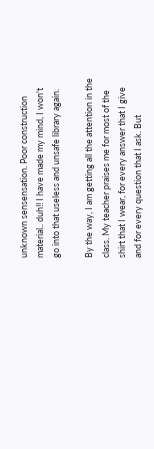unknown sensensation. Poor construction material.. duh!! I have made my mind, I won't go into that useless and unsafe library again.

By the way, I am getting all the attention in the class. My teacher praises me for most of the shirt that I wear, for every answer that I give and for every question that I ask. But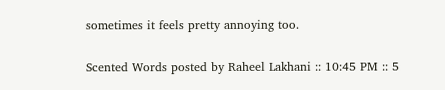sometimes it feels pretty annoying too.

Scented Words posted by Raheel Lakhani :: 10:45 PM :: 5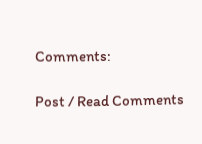Comments:

Post / Read Comments